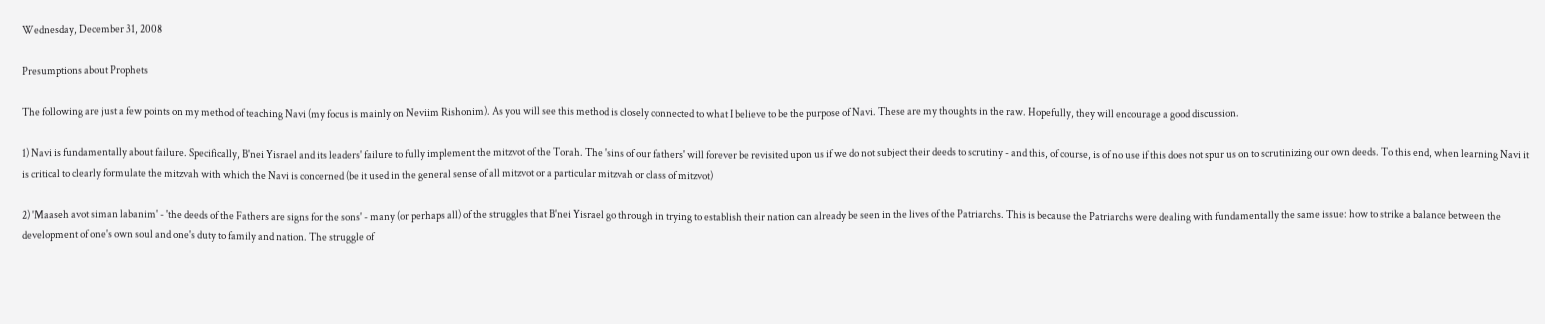Wednesday, December 31, 2008

Presumptions about Prophets

The following are just a few points on my method of teaching Navi (my focus is mainly on Neviim Rishonim). As you will see this method is closely connected to what I believe to be the purpose of Navi. These are my thoughts in the raw. Hopefully, they will encourage a good discussion.

1) Navi is fundamentally about failure. Specifically, B'nei Yisrael and its leaders' failure to fully implement the mitzvot of the Torah. The 'sins of our fathers' will forever be revisited upon us if we do not subject their deeds to scrutiny - and this, of course, is of no use if this does not spur us on to scrutinizing our own deeds. To this end, when learning Navi it is critical to clearly formulate the mitzvah with which the Navi is concerned (be it used in the general sense of all mitzvot or a particular mitzvah or class of mitzvot)

2) 'Maaseh avot siman labanim' - 'the deeds of the Fathers are signs for the sons' - many (or perhaps all) of the struggles that B'nei Yisrael go through in trying to establish their nation can already be seen in the lives of the Patriarchs. This is because the Patriarchs were dealing with fundamentally the same issue: how to strike a balance between the development of one's own soul and one's duty to family and nation. The struggle of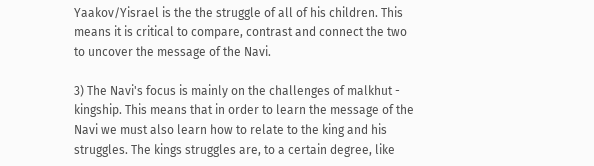Yaakov/Yisrael is the the struggle of all of his children. This means it is critical to compare, contrast and connect the two to uncover the message of the Navi.

3) The Navi's focus is mainly on the challenges of malkhut - kingship. This means that in order to learn the message of the Navi we must also learn how to relate to the king and his struggles. The kings struggles are, to a certain degree, like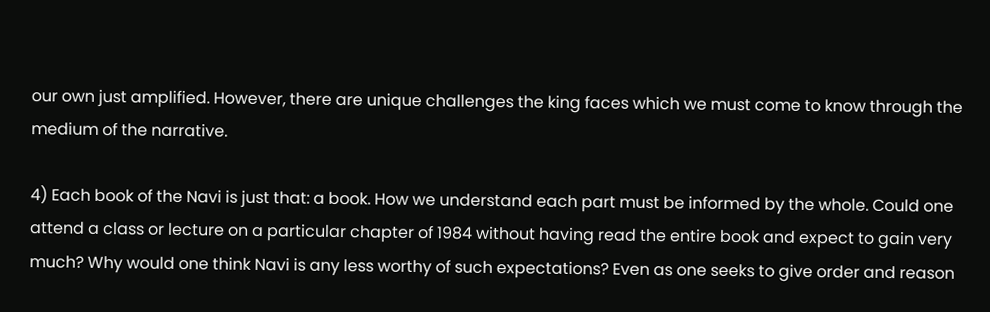our own just amplified. However, there are unique challenges the king faces which we must come to know through the medium of the narrative.

4) Each book of the Navi is just that: a book. How we understand each part must be informed by the whole. Could one attend a class or lecture on a particular chapter of 1984 without having read the entire book and expect to gain very much? Why would one think Navi is any less worthy of such expectations? Even as one seeks to give order and reason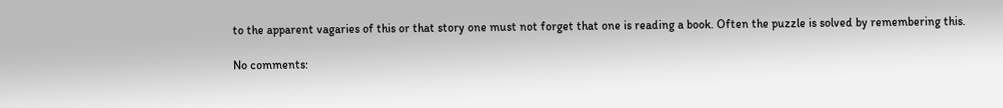to the apparent vagaries of this or that story one must not forget that one is reading a book. Often the puzzle is solved by remembering this.

No comments: